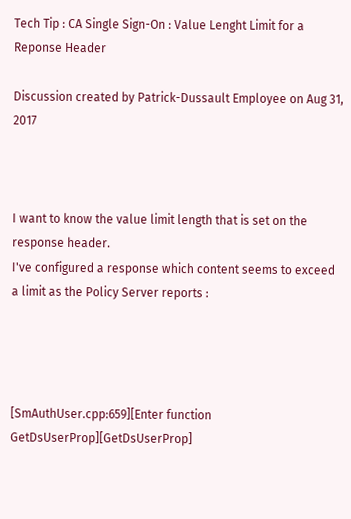Tech Tip : CA Single Sign-On : Value Lenght Limit for a Reponse Header

Discussion created by Patrick-Dussault Employee on Aug 31, 2017



I want to know the value limit length that is set on the response header.
I've configured a response which content seems to exceed a limit as the Policy Server reports :




[SmAuthUser.cpp:659][Enter function GetDsUserProp][GetDsUserProp]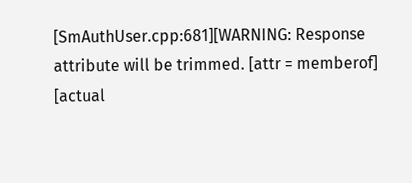[SmAuthUser.cpp:681][WARNING: Response attribute will be trimmed. [attr = memberof] [actual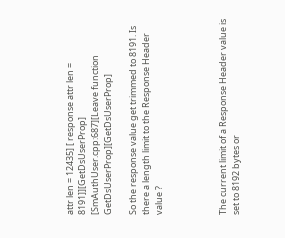attr len = 12435] [ response attr len = 8191]][GetDsUserProp]
[SmAuthUser.cpp:687][Leave function GetDsUserProp][GetDsUserProp]

So the response value get trimmed to 8191. Is there a length limit to the Response Header value ?




The current limit of a Response Header value is set to 8192 bytes or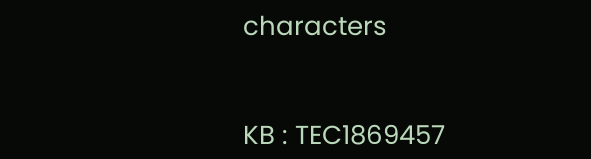characters


KB : TEC1869457